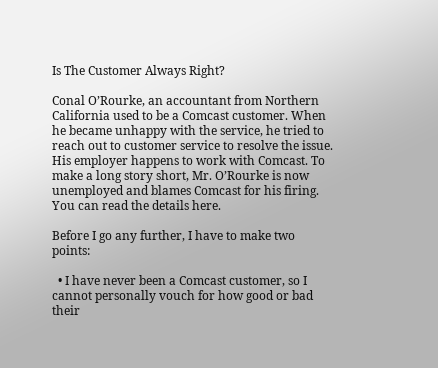Is The Customer Always Right?

Conal O’Rourke, an accountant from Northern California used to be a Comcast customer. When he became unhappy with the service, he tried to reach out to customer service to resolve the issue. His employer happens to work with Comcast. To make a long story short, Mr. O’Rourke is now unemployed and blames Comcast for his firing. You can read the details here.

Before I go any further, I have to make two points:

  • I have never been a Comcast customer, so I cannot personally vouch for how good or bad their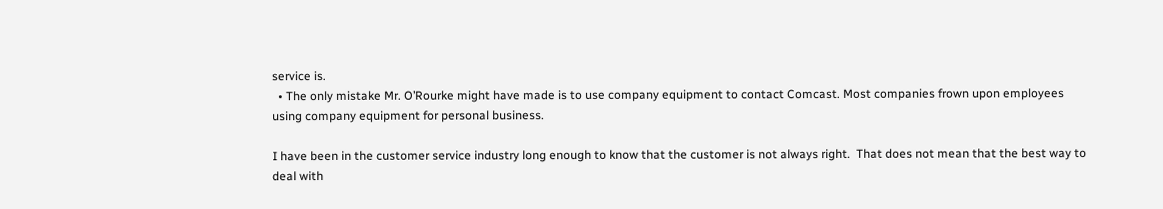service is.
  • The only mistake Mr. O’Rourke might have made is to use company equipment to contact Comcast. Most companies frown upon employees using company equipment for personal business.

I have been in the customer service industry long enough to know that the customer is not always right.  That does not mean that the best way to deal with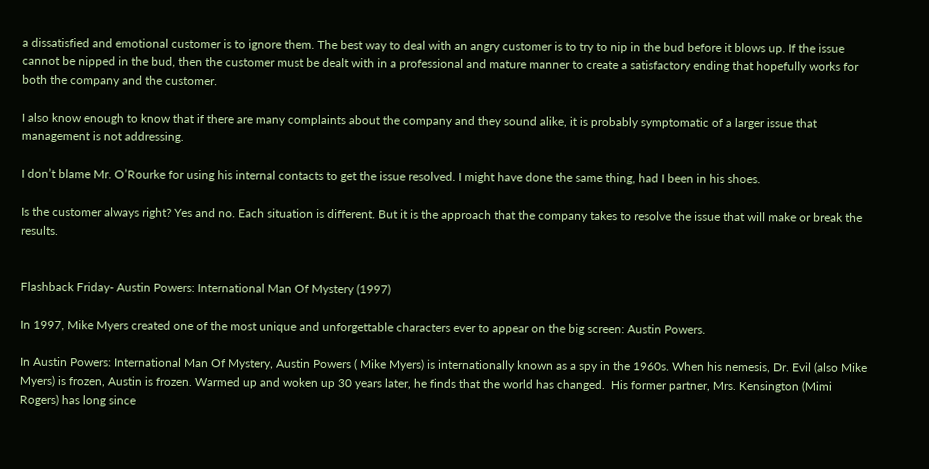a dissatisfied and emotional customer is to ignore them. The best way to deal with an angry customer is to try to nip in the bud before it blows up. If the issue cannot be nipped in the bud, then the customer must be dealt with in a professional and mature manner to create a satisfactory ending that hopefully works for both the company and the customer.

I also know enough to know that if there are many complaints about the company and they sound alike, it is probably symptomatic of a larger issue that management is not addressing.

I don’t blame Mr. O’Rourke for using his internal contacts to get the issue resolved. I might have done the same thing, had I been in his shoes.

Is the customer always right? Yes and no. Each situation is different. But it is the approach that the company takes to resolve the issue that will make or break the results.


Flashback Friday- Austin Powers: International Man Of Mystery (1997)

In 1997, Mike Myers created one of the most unique and unforgettable characters ever to appear on the big screen: Austin Powers.

In Austin Powers: International Man Of Mystery, Austin Powers ( Mike Myers) is internationally known as a spy in the 1960s. When his nemesis, Dr. Evil (also Mike Myers) is frozen, Austin is frozen. Warmed up and woken up 30 years later, he finds that the world has changed.  His former partner, Mrs. Kensington (Mimi Rogers) has long since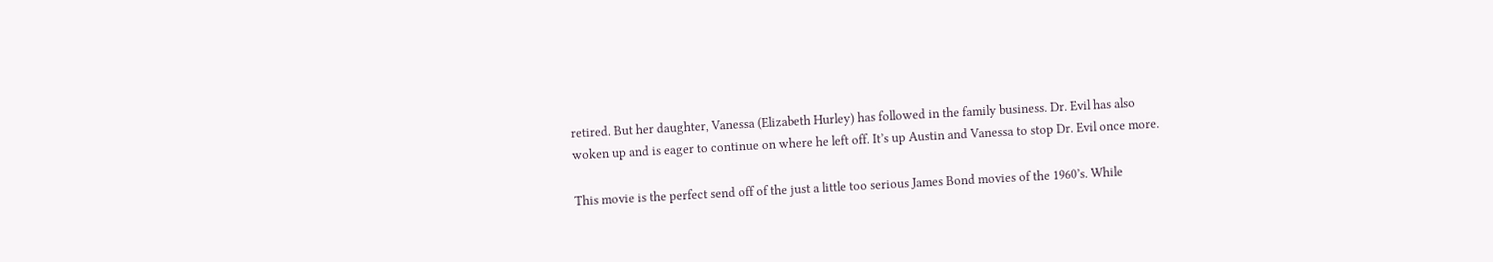retired. But her daughter, Vanessa (Elizabeth Hurley) has followed in the family business. Dr. Evil has also woken up and is eager to continue on where he left off. It’s up Austin and Vanessa to stop Dr. Evil once more.

This movie is the perfect send off of the just a little too serious James Bond movies of the 1960’s. While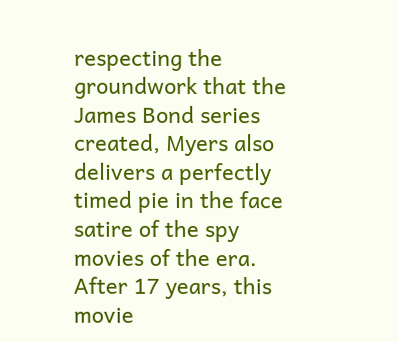respecting the groundwork that the James Bond series created, Myers also delivers a perfectly timed pie in the face satire of the spy movies of the era. After 17 years, this movie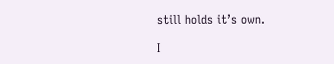still holds it’s own.

I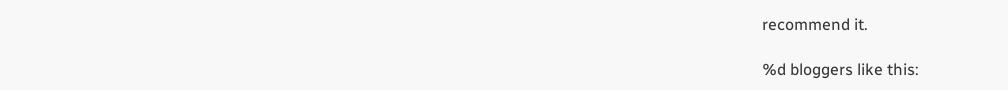recommend it.

%d bloggers like this: